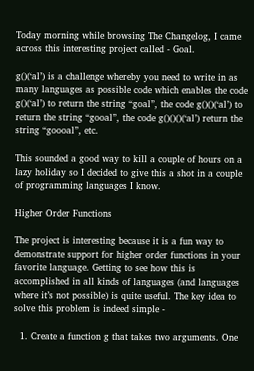Today morning while browsing The Changelog, I came across this interesting project called - Goal.

g()(‘al’) is a challenge whereby you need to write in as many languages as possible code which enables the code g()(‘al’) to return the string “goal”, the code g()()(‘al’) to return the string “gooal”, the code g()()()(‘al’) return the string “goooal”, etc.

This sounded a good way to kill a couple of hours on a lazy holiday so I decided to give this a shot in a couple of programming languages I know.

Higher Order Functions

The project is interesting because it is a fun way to demonstrate support for higher order functions in your favorite language. Getting to see how this is accomplished in all kinds of languages (and languages where it’s not possible) is quite useful. The key idea to solve this problem is indeed simple -

  1. Create a function g that takes two arguments. One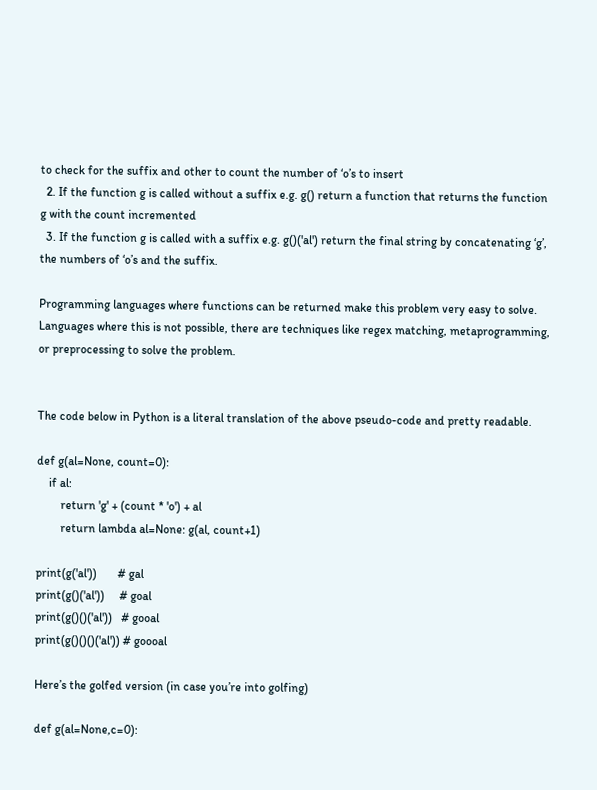to check for the suffix and other to count the number of ‘o’s to insert
  2. If the function g is called without a suffix e.g. g() return a function that returns the function g with the count incremented
  3. If the function g is called with a suffix e.g. g()('al') return the final string by concatenating ‘g’, the numbers of ‘o’s and the suffix.

Programming languages where functions can be returned make this problem very easy to solve. Languages where this is not possible, there are techniques like regex matching, metaprogramming, or preprocessing to solve the problem.


The code below in Python is a literal translation of the above pseudo-code and pretty readable.

def g(al=None, count=0):
    if al:
        return 'g' + (count * 'o') + al
        return lambda al=None: g(al, count+1)

print(g('al'))       # gal
print(g()('al'))     # goal
print(g()()('al'))   # gooal
print(g()()()('al')) # goooal

Here’s the golfed version (in case you’re into golfing)

def g(al=None,c=0):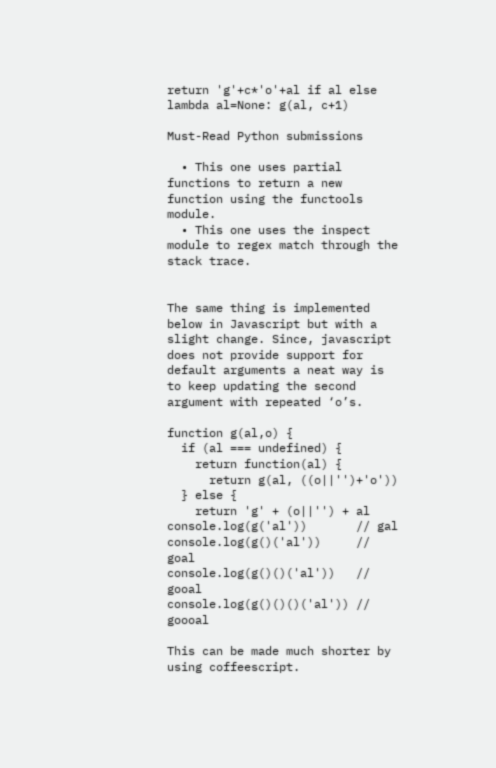return 'g'+c*'o'+al if al else lambda al=None: g(al, c+1)

Must-Read Python submissions

  • This one uses partial functions to return a new function using the functools module.
  • This one uses the inspect module to regex match through the stack trace.


The same thing is implemented below in Javascript but with a slight change. Since, javascript does not provide support for default arguments a neat way is to keep updating the second argument with repeated ‘o’s.

function g(al,o) {
  if (al === undefined) {
    return function(al) {
      return g(al, ((o||'')+'o'))
  } else {
    return 'g' + (o||'') + al
console.log(g('al'))       // gal
console.log(g()('al'))     // goal
console.log(g()()('al'))   // gooal
console.log(g()()()('al')) // goooal

This can be made much shorter by using coffeescript.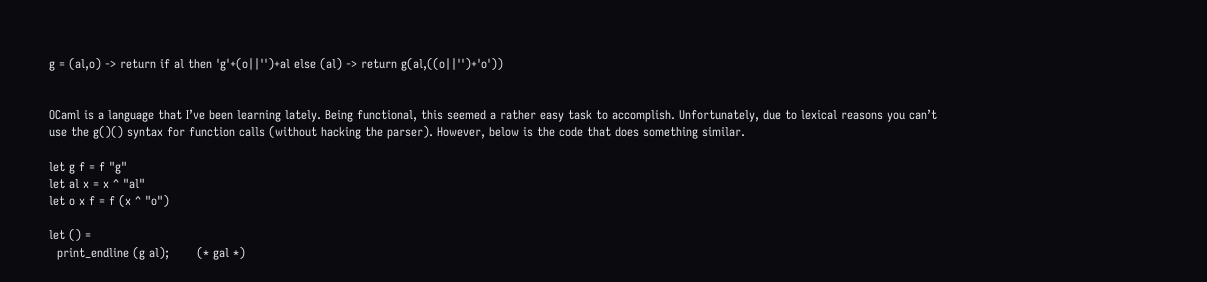g = (al,o) -> return if al then 'g'+(o||'')+al else (al) -> return g(al,((o||'')+'o'))


OCaml is a language that I’ve been learning lately. Being functional, this seemed a rather easy task to accomplish. Unfortunately, due to lexical reasons you can’t use the g()() syntax for function calls (without hacking the parser). However, below is the code that does something similar.

let g f = f "g"
let al x = x ^ "al"
let o x f = f (x ^ "o")

let () =
  print_endline (g al);       (* gal *)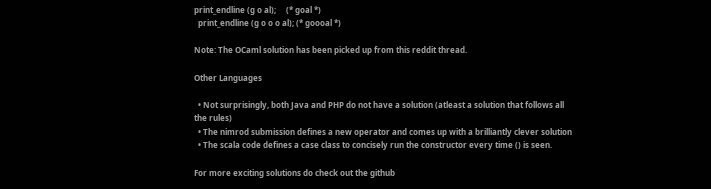print_endline (g o al);     (* goal *)
  print_endline (g o o o al); (* goooal *)

Note: The OCaml solution has been picked up from this reddit thread.

Other Languages

  • Not surprisingly, both Java and PHP do not have a solution (atleast a solution that follows all the rules)
  • The nimrod submission defines a new operator and comes up with a brilliantly clever solution
  • The scala code defines a case class to concisely run the constructor every time () is seen.

For more exciting solutions do check out the github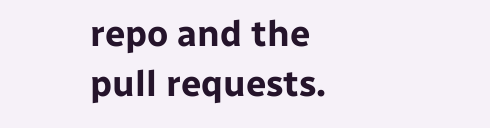repo and the pull requests.